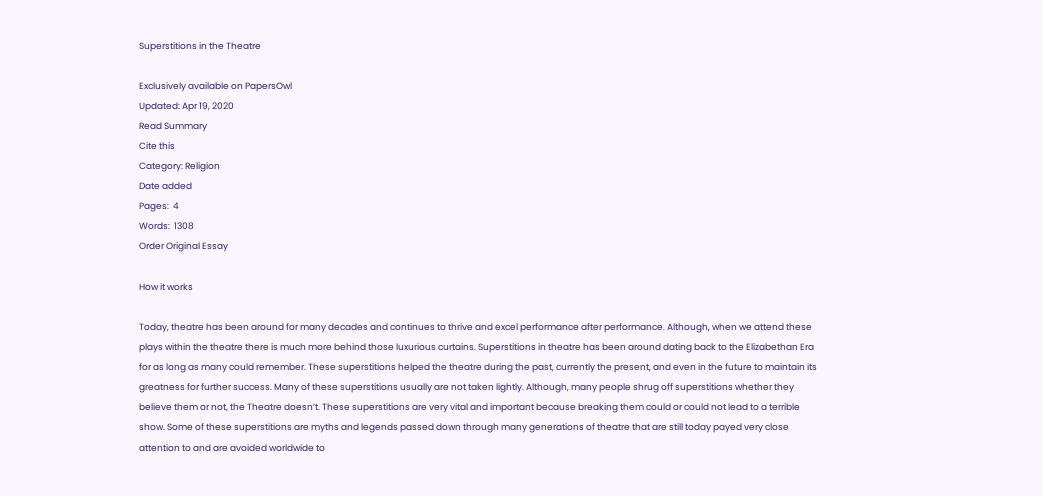Superstitions in the Theatre

Exclusively available on PapersOwl
Updated: Apr 19, 2020
Read Summary
Cite this
Category: Religion
Date added
Pages:  4
Words:  1308
Order Original Essay

How it works

Today, theatre has been around for many decades and continues to thrive and excel performance after performance. Although, when we attend these plays within the theatre there is much more behind those luxurious curtains. Superstitions in theatre has been around dating back to the Elizabethan Era for as long as many could remember. These superstitions helped the theatre during the past, currently the present, and even in the future to maintain its greatness for further success. Many of these superstitions usually are not taken lightly. Although, many people shrug off superstitions whether they believe them or not, the Theatre doesn’t. These superstitions are very vital and important because breaking them could or could not lead to a terrible show. Some of these superstitions are myths and legends passed down through many generations of theatre that are still today payed very close attention to and are avoided worldwide to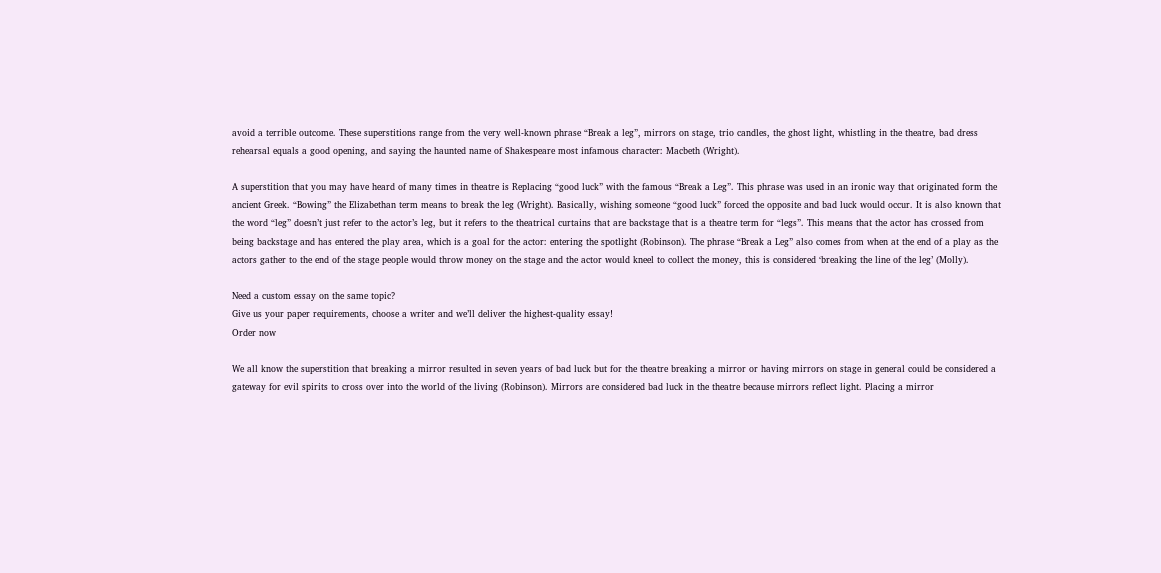avoid a terrible outcome. These superstitions range from the very well-known phrase “Break a leg”, mirrors on stage, trio candles, the ghost light, whistling in the theatre, bad dress rehearsal equals a good opening, and saying the haunted name of Shakespeare most infamous character: Macbeth (Wright).

A superstition that you may have heard of many times in theatre is Replacing “good luck” with the famous “Break a Leg”. This phrase was used in an ironic way that originated form the ancient Greek. “Bowing” the Elizabethan term means to break the leg (Wright). Basically, wishing someone “good luck” forced the opposite and bad luck would occur. It is also known that the word “leg” doesn’t just refer to the actor’s leg, but it refers to the theatrical curtains that are backstage that is a theatre term for “legs”. This means that the actor has crossed from being backstage and has entered the play area, which is a goal for the actor: entering the spotlight (Robinson). The phrase “Break a Leg” also comes from when at the end of a play as the actors gather to the end of the stage people would throw money on the stage and the actor would kneel to collect the money, this is considered ‘breaking the line of the leg’ (Molly).

Need a custom essay on the same topic?
Give us your paper requirements, choose a writer and we’ll deliver the highest-quality essay!
Order now

We all know the superstition that breaking a mirror resulted in seven years of bad luck but for the theatre breaking a mirror or having mirrors on stage in general could be considered a gateway for evil spirits to cross over into the world of the living (Robinson). Mirrors are considered bad luck in the theatre because mirrors reflect light. Placing a mirror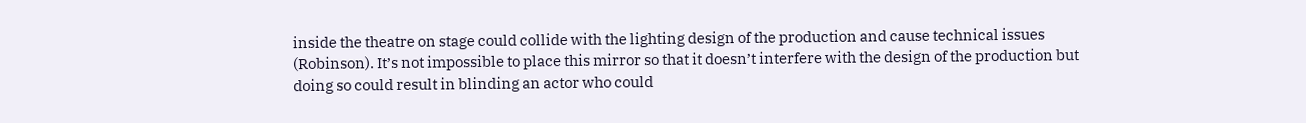inside the theatre on stage could collide with the lighting design of the production and cause technical issues (Robinson). It’s not impossible to place this mirror so that it doesn’t interfere with the design of the production but doing so could result in blinding an actor who could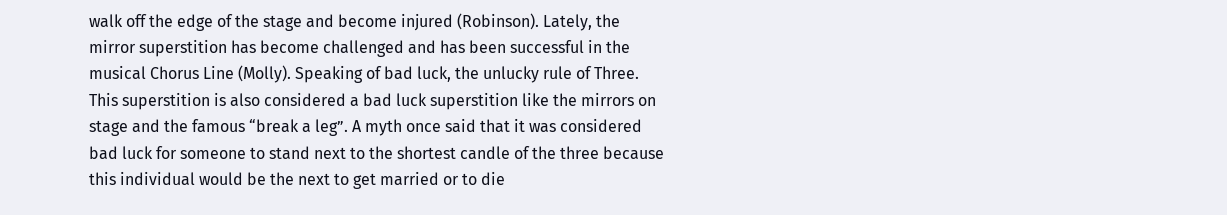walk off the edge of the stage and become injured (Robinson). Lately, the mirror superstition has become challenged and has been successful in the musical Chorus Line (Molly). Speaking of bad luck, the unlucky rule of Three. This superstition is also considered a bad luck superstition like the mirrors on stage and the famous “break a leg”. A myth once said that it was considered bad luck for someone to stand next to the shortest candle of the three because this individual would be the next to get married or to die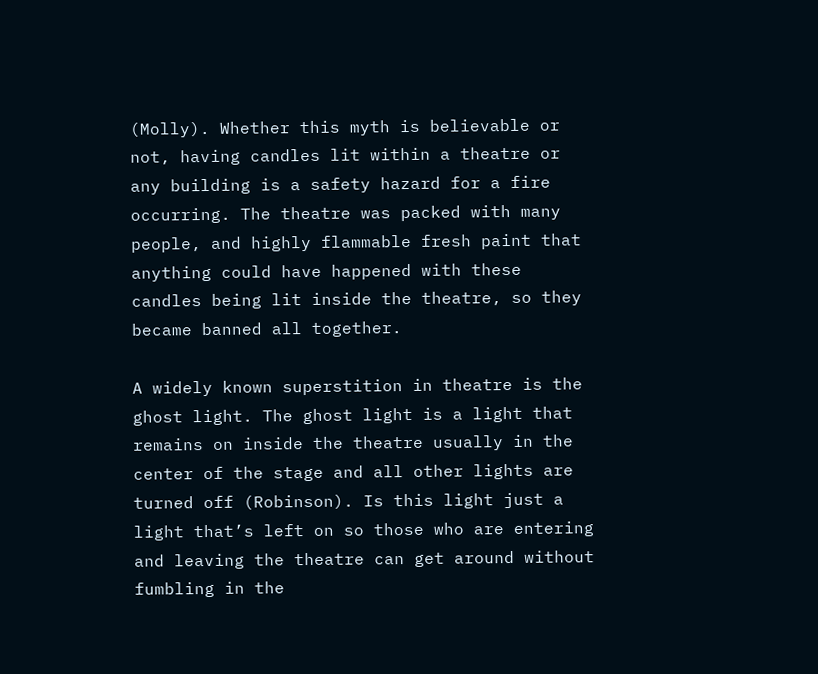(Molly). Whether this myth is believable or not, having candles lit within a theatre or any building is a safety hazard for a fire occurring. The theatre was packed with many people, and highly flammable fresh paint that anything could have happened with these candles being lit inside the theatre, so they became banned all together.

A widely known superstition in theatre is the ghost light. The ghost light is a light that remains on inside the theatre usually in the center of the stage and all other lights are turned off (Robinson). Is this light just a light that’s left on so those who are entering and leaving the theatre can get around without fumbling in the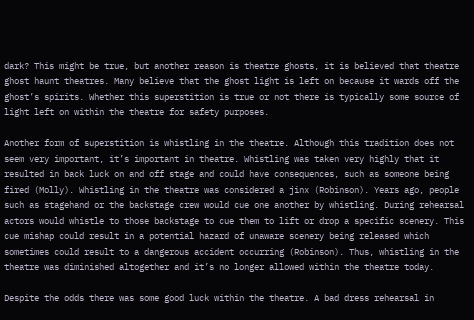dark? This might be true, but another reason is theatre ghosts, it is believed that theatre ghost haunt theatres. Many believe that the ghost light is left on because it wards off the ghost’s spirits. Whether this superstition is true or not there is typically some source of light left on within the theatre for safety purposes.

Another form of superstition is whistling in the theatre. Although this tradition does not seem very important, it’s important in theatre. Whistling was taken very highly that it resulted in back luck on and off stage and could have consequences, such as someone being fired (Molly). Whistling in the theatre was considered a jinx (Robinson). Years ago, people such as stagehand or the backstage crew would cue one another by whistling. During rehearsal actors would whistle to those backstage to cue them to lift or drop a specific scenery. This cue mishap could result in a potential hazard of unaware scenery being released which sometimes could result to a dangerous accident occurring (Robinson). Thus, whistling in the theatre was diminished altogether and it’s no longer allowed within the theatre today.

Despite the odds there was some good luck within the theatre. A bad dress rehearsal in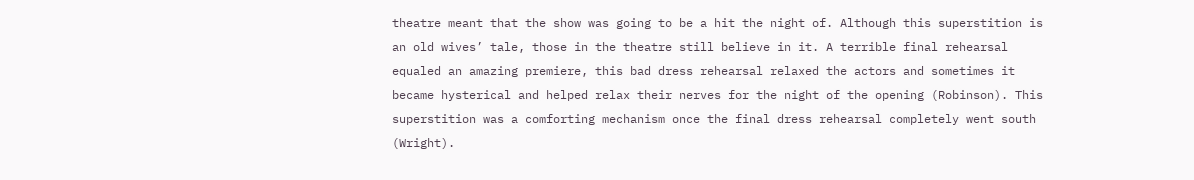theatre meant that the show was going to be a hit the night of. Although this superstition is an old wives’ tale, those in the theatre still believe in it. A terrible final rehearsal equaled an amazing premiere, this bad dress rehearsal relaxed the actors and sometimes it became hysterical and helped relax their nerves for the night of the opening (Robinson). This superstition was a comforting mechanism once the final dress rehearsal completely went south (Wright).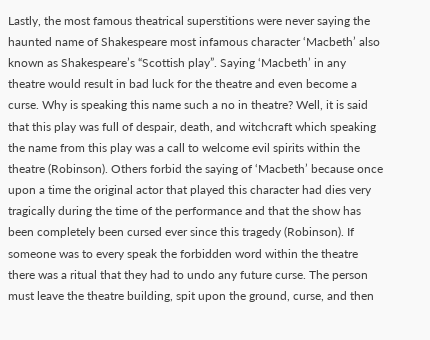Lastly, the most famous theatrical superstitions were never saying the haunted name of Shakespeare most infamous character ‘Macbeth’ also known as Shakespeare’s “Scottish play”. Saying ‘Macbeth’ in any theatre would result in bad luck for the theatre and even become a curse. Why is speaking this name such a no in theatre? Well, it is said that this play was full of despair, death, and witchcraft which speaking the name from this play was a call to welcome evil spirits within the theatre (Robinson). Others forbid the saying of ‘Macbeth’ because once upon a time the original actor that played this character had dies very tragically during the time of the performance and that the show has been completely been cursed ever since this tragedy (Robinson). If someone was to every speak the forbidden word within the theatre there was a ritual that they had to undo any future curse. The person must leave the theatre building, spit upon the ground, curse, and then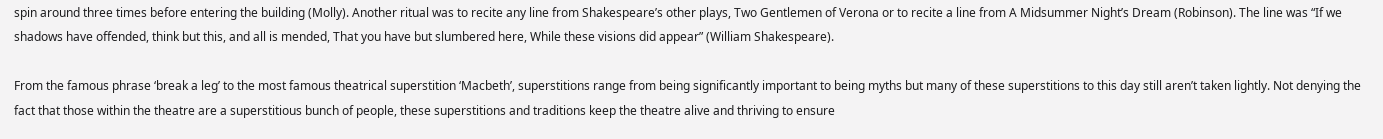spin around three times before entering the building (Molly). Another ritual was to recite any line from Shakespeare’s other plays, Two Gentlemen of Verona or to recite a line from A Midsummer Night’s Dream (Robinson). The line was “If we shadows have offended, think but this, and all is mended, That you have but slumbered here, While these visions did appear” (William Shakespeare).

From the famous phrase ‘break a leg’ to the most famous theatrical superstition ‘Macbeth’, superstitions range from being significantly important to being myths but many of these superstitions to this day still aren’t taken lightly. Not denying the fact that those within the theatre are a superstitious bunch of people, these superstitions and traditions keep the theatre alive and thriving to ensure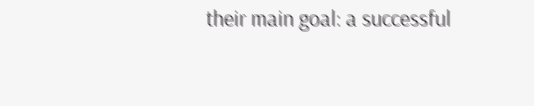their main goal: a successful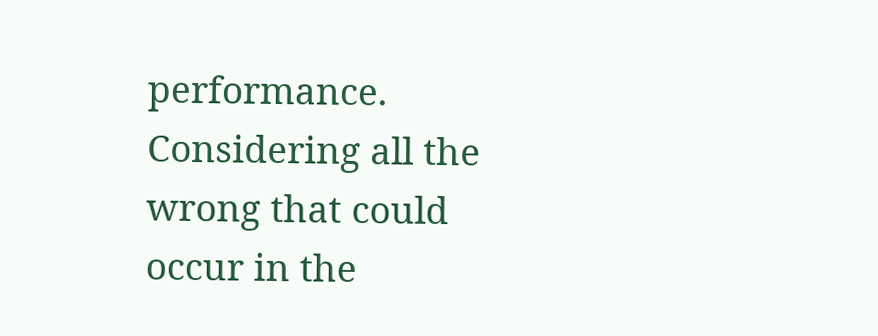performance. Considering all the wrong that could occur in the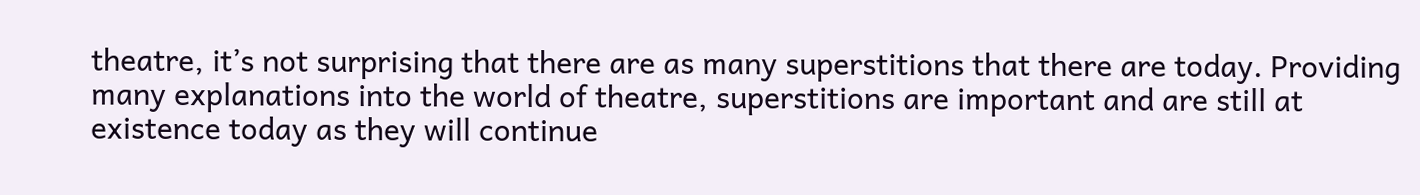theatre, it’s not surprising that there are as many superstitions that there are today. Providing many explanations into the world of theatre, superstitions are important and are still at existence today as they will continue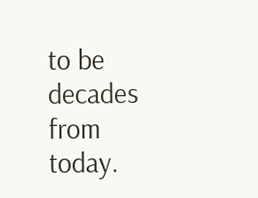to be decades from today.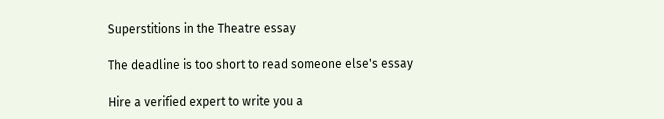Superstitions in the Theatre essay

The deadline is too short to read someone else's essay

Hire a verified expert to write you a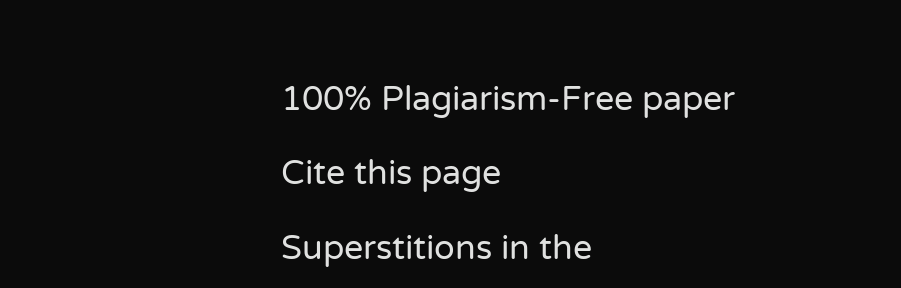100% Plagiarism-Free paper

Cite this page

Superstitions in the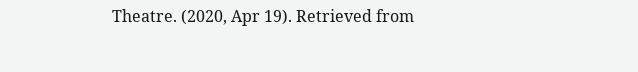Theatre. (2020, Apr 19). Retrieved from